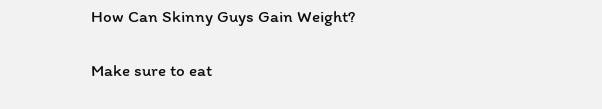How Can Skinny Guys Gain Weight?

Make sure to eat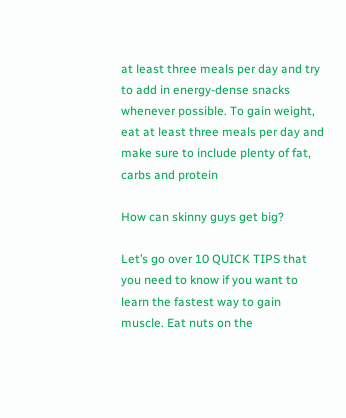at least three meals per day and try to add in energy-dense snacks whenever possible. To gain weight, eat at least three meals per day and make sure to include plenty of fat, carbs and protein

How can skinny guys get big?

Let’s go over 10 QUICK TIPS that you need to know if you want to learn the fastest way to gain muscle. Eat nuts on the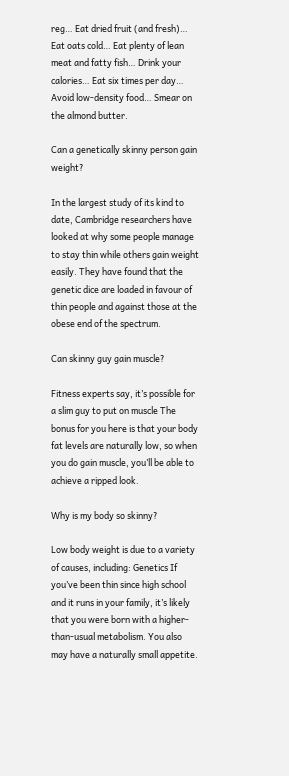reg… Eat dried fruit (and fresh)… Eat oats cold… Eat plenty of lean meat and fatty fish… Drink your calories… Eat six times per day… Avoid low-density food… Smear on the almond butter.

Can a genetically skinny person gain weight?

In the largest study of its kind to date, Cambridge researchers have looked at why some people manage to stay thin while others gain weight easily. They have found that the genetic dice are loaded in favour of thin people and against those at the obese end of the spectrum.

Can skinny guy gain muscle?

Fitness experts say, it’s possible for a slim guy to put on muscle The bonus for you here is that your body fat levels are naturally low, so when you do gain muscle, you’ll be able to achieve a ripped look.

Why is my body so skinny?

Low body weight is due to a variety of causes, including: Genetics If you’ve been thin since high school and it runs in your family, it’s likely that you were born with a higher-than-usual metabolism. You also may have a naturally small appetite.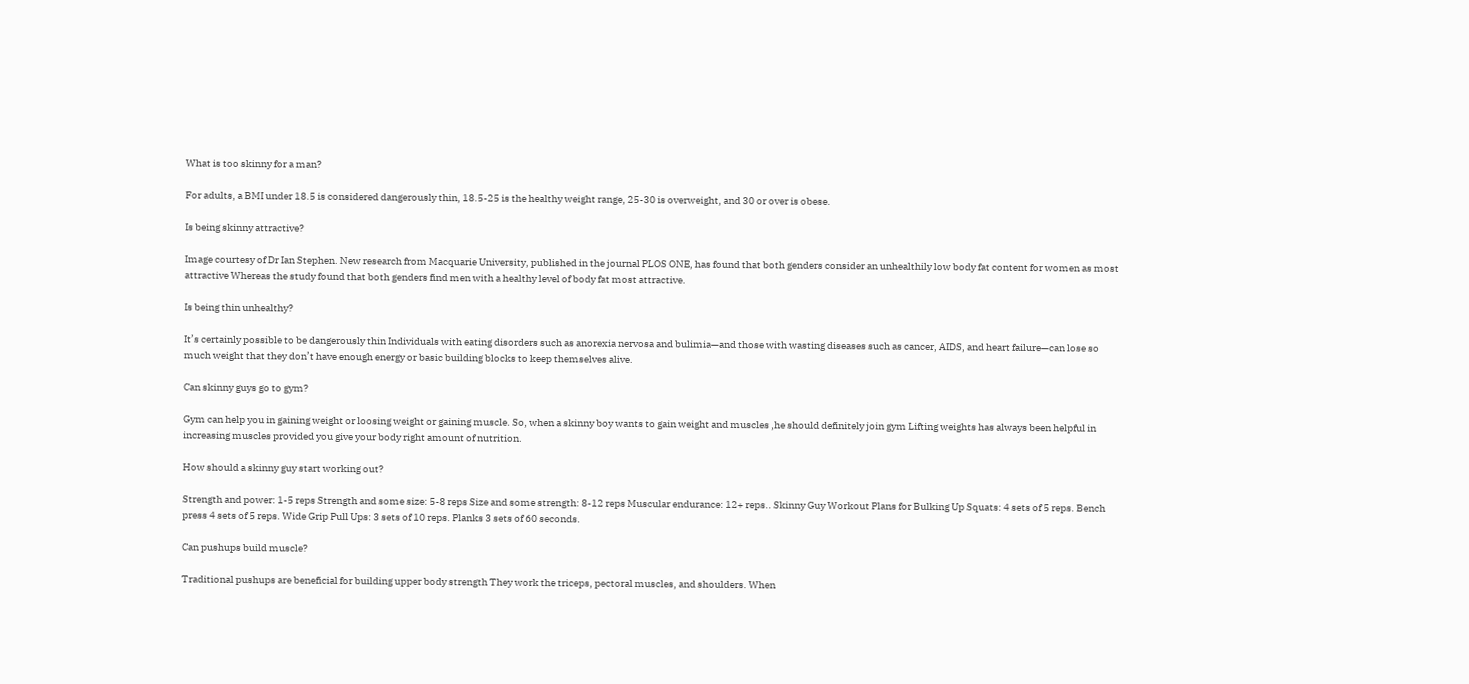What is too skinny for a man?

For adults, a BMI under 18.5 is considered dangerously thin, 18.5-25 is the healthy weight range, 25-30 is overweight, and 30 or over is obese.

Is being skinny attractive?

Image courtesy of Dr Ian Stephen. New research from Macquarie University, published in the journal PLOS ONE, has found that both genders consider an unhealthily low body fat content for women as most attractive Whereas the study found that both genders find men with a healthy level of body fat most attractive.

Is being thin unhealthy?

It’s certainly possible to be dangerously thin Individuals with eating disorders such as anorexia nervosa and bulimia—and those with wasting diseases such as cancer, AIDS, and heart failure—can lose so much weight that they don’t have enough energy or basic building blocks to keep themselves alive.

Can skinny guys go to gym?

Gym can help you in gaining weight or loosing weight or gaining muscle. So, when a skinny boy wants to gain weight and muscles ,he should definitely join gym Lifting weights has always been helpful in increasing muscles provided you give your body right amount of nutrition.

How should a skinny guy start working out?

Strength and power: 1-5 reps Strength and some size: 5-8 reps Size and some strength: 8-12 reps Muscular endurance: 12+ reps.. Skinny Guy Workout Plans for Bulking Up Squats: 4 sets of 5 reps. Bench press 4 sets of 5 reps. Wide Grip Pull Ups: 3 sets of 10 reps. Planks 3 sets of 60 seconds.

Can pushups build muscle?

Traditional pushups are beneficial for building upper body strength They work the triceps, pectoral muscles, and shoulders. When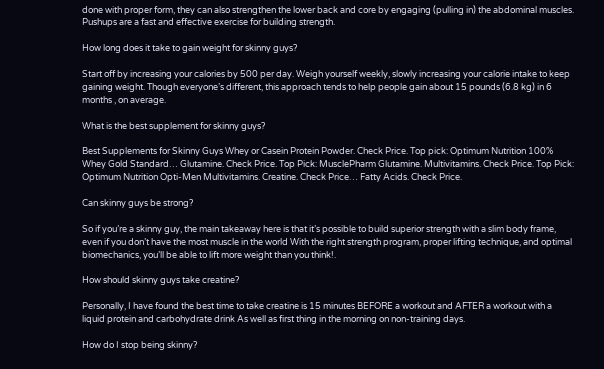done with proper form, they can also strengthen the lower back and core by engaging (pulling in) the abdominal muscles. Pushups are a fast and effective exercise for building strength.

How long does it take to gain weight for skinny guys?

Start off by increasing your calories by 500 per day. Weigh yourself weekly, slowly increasing your calorie intake to keep gaining weight. Though everyone’s different, this approach tends to help people gain about 15 pounds (6.8 kg) in 6 months , on average.

What is the best supplement for skinny guys?

Best Supplements for Skinny Guys Whey or Casein Protein Powder. Check Price. Top pick: Optimum Nutrition 100% Whey Gold Standard… Glutamine. Check Price. Top Pick: MusclePharm Glutamine. Multivitamins. Check Price. Top Pick: Optimum Nutrition Opti-Men Multivitamins. Creatine. Check Price… Fatty Acids. Check Price.

Can skinny guys be strong?

So if you’re a skinny guy, the main takeaway here is that it’s possible to build superior strength with a slim body frame, even if you don’t have the most muscle in the world With the right strength program, proper lifting technique, and optimal biomechanics, you’ll be able to lift more weight than you think!.

How should skinny guys take creatine?

Personally, I have found the best time to take creatine is 15 minutes BEFORE a workout and AFTER a workout with a liquid protein and carbohydrate drink As well as first thing in the morning on non-training days.

How do I stop being skinny?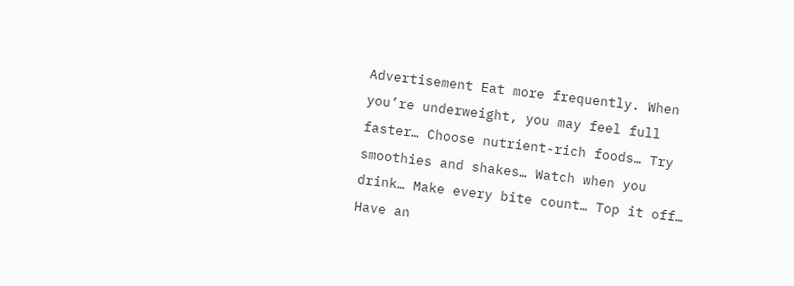Advertisement Eat more frequently. When you’re underweight, you may feel full faster… Choose nutrient-rich foods… Try smoothies and shakes… Watch when you drink… Make every bite count… Top it off… Have an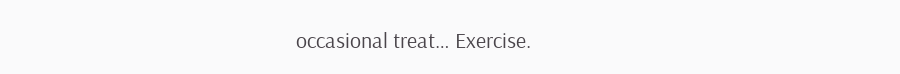occasional treat… Exercise.